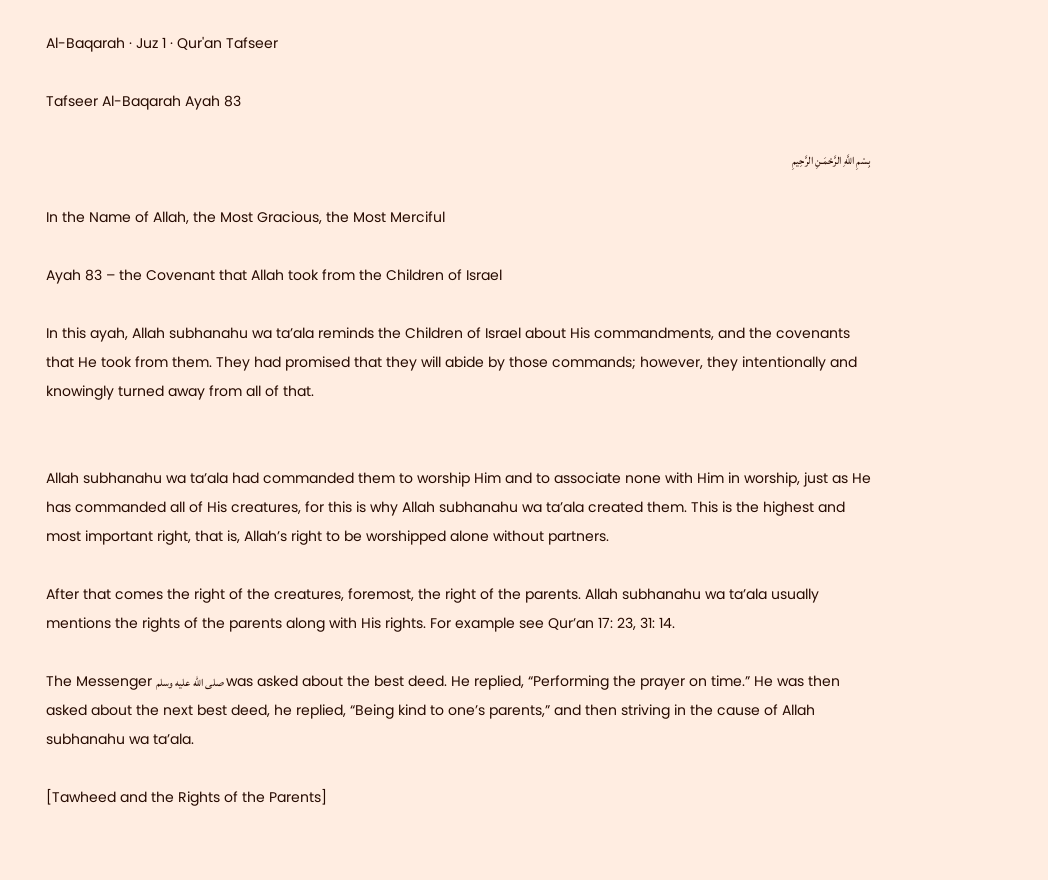Al-Baqarah · Juz 1 · Qur'an Tafseer

Tafseer Al-Baqarah Ayah 83

بِسْمِ اللَّهِ الرَّحْمَـنِ الرَّحِيمِ

In the Name of Allah, the Most Gracious, the Most Merciful

Ayah 83 – the Covenant that Allah took from the Children of Israel

In this ayah, Allah subhanahu wa ta’ala reminds the Children of Israel about His commandments, and the covenants that He took from them. They had promised that they will abide by those commands; however, they intentionally and knowingly turned away from all of that.


Allah subhanahu wa ta’ala had commanded them to worship Him and to associate none with Him in worship, just as He has commanded all of His creatures, for this is why Allah subhanahu wa ta’ala created them. This is the highest and most important right, that is, Allah’s right to be worshipped alone without partners.

After that comes the right of the creatures, foremost, the right of the parents. Allah subhanahu wa ta’ala usually mentions the rights of the parents along with His rights. For example see Qur’an 17: 23, 31: 14.

The Messenger صلى الله عليه وسلم was asked about the best deed. He replied, “Performing the prayer on time.” He was then asked about the next best deed, he replied, “Being kind to one’s parents,” and then striving in the cause of Allah subhanahu wa ta’ala.

[Tawheed and the Rights of the Parents]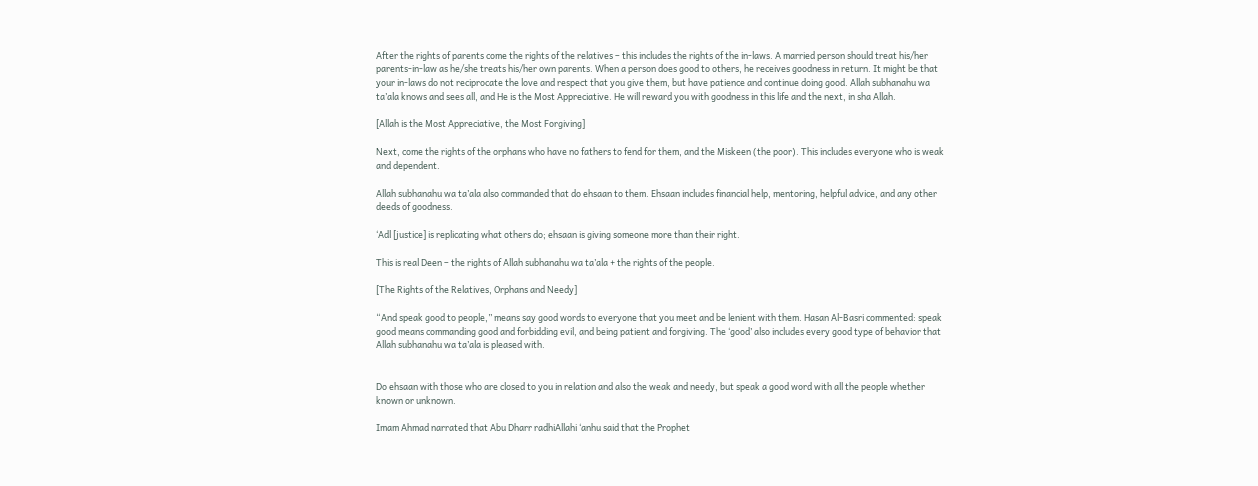After the rights of parents come the rights of the relatives – this includes the rights of the in-laws. A married person should treat his/her parents-in-law as he/she treats his/her own parents. When a person does good to others, he receives goodness in return. It might be that your in-laws do not reciprocate the love and respect that you give them, but have patience and continue doing good. Allah subhanahu wa ta’ala knows and sees all, and He is the Most Appreciative. He will reward you with goodness in this life and the next, in sha Allah.

[Allah is the Most Appreciative, the Most Forgiving]

Next, come the rights of the orphans who have no fathers to fend for them, and the Miskeen (the poor). This includes everyone who is weak and dependent.

Allah subhanahu wa ta’ala also commanded that do ehsaan to them. Ehsaan includes financial help, mentoring, helpful advice, and any other deeds of goodness.

‘Adl [justice] is replicating what others do; ehsaan is giving someone more than their right.

This is real Deen – the rights of Allah subhanahu wa ta’ala + the rights of the people.

[The Rights of the Relatives, Orphans and Needy]

“And speak good to people,” means say good words to everyone that you meet and be lenient with them. Hasan Al-Basri commented: speak good means commanding good and forbidding evil, and being patient and forgiving. The ‘good’ also includes every good type of behavior that Allah subhanahu wa ta’ala is pleased with.


Do ehsaan with those who are closed to you in relation and also the weak and needy, but speak a good word with all the people whether known or unknown.

Imam Ahmad narrated that Abu Dharr radhiAllahi ‘anhu said that the Prophet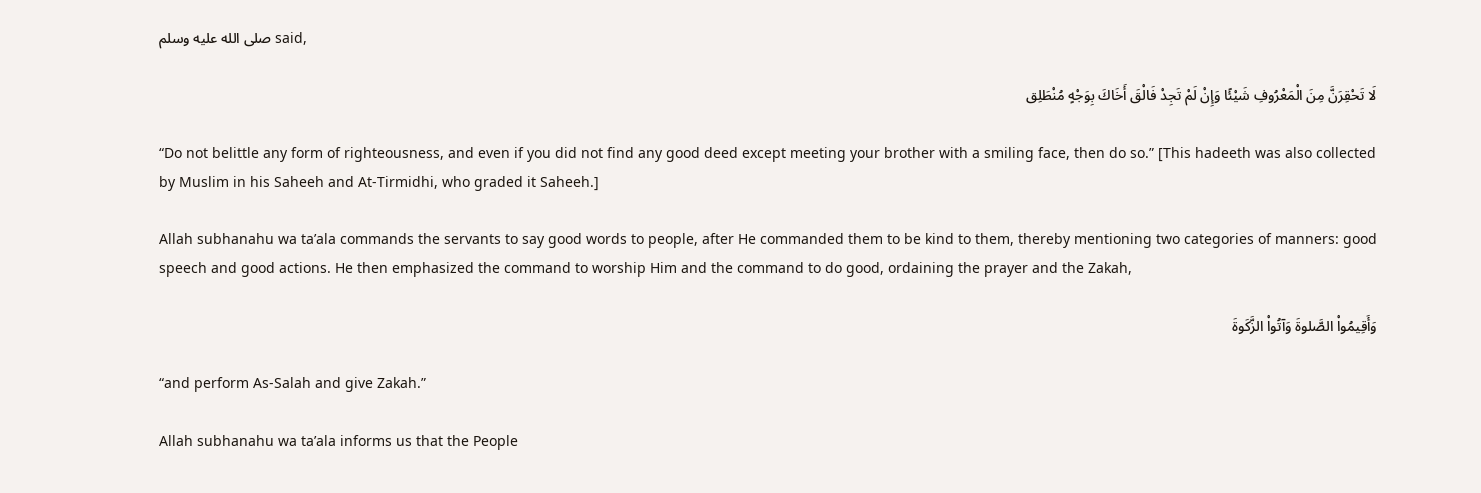صلى الله عليه وسلم said,

لَا تَحْقِرَنَّ مِنَ الْمَعْرُوفِ شَيْئًا وَإِنْ لَمْ تَجِدْ فَالْقَ أَخَاكَ بِوَجْهٍ مُنْطَلِق

“Do not belittle any form of righteousness, and even if you did not find any good deed except meeting your brother with a smiling face, then do so.” [This hadeeth was also collected by Muslim in his Saheeh and At-Tirmidhi, who graded it Saheeh.]

Allah subhanahu wa ta’ala commands the servants to say good words to people, after He commanded them to be kind to them, thereby mentioning two categories of manners: good speech and good actions. He then emphasized the command to worship Him and the command to do good, ordaining the prayer and the Zakah,

وَأَقِيمُواْ الصَّلوةَ وَآتُواْ الزَّكَوةَ

“and perform As-Salah and give Zakah.”

Allah subhanahu wa ta’ala informs us that the People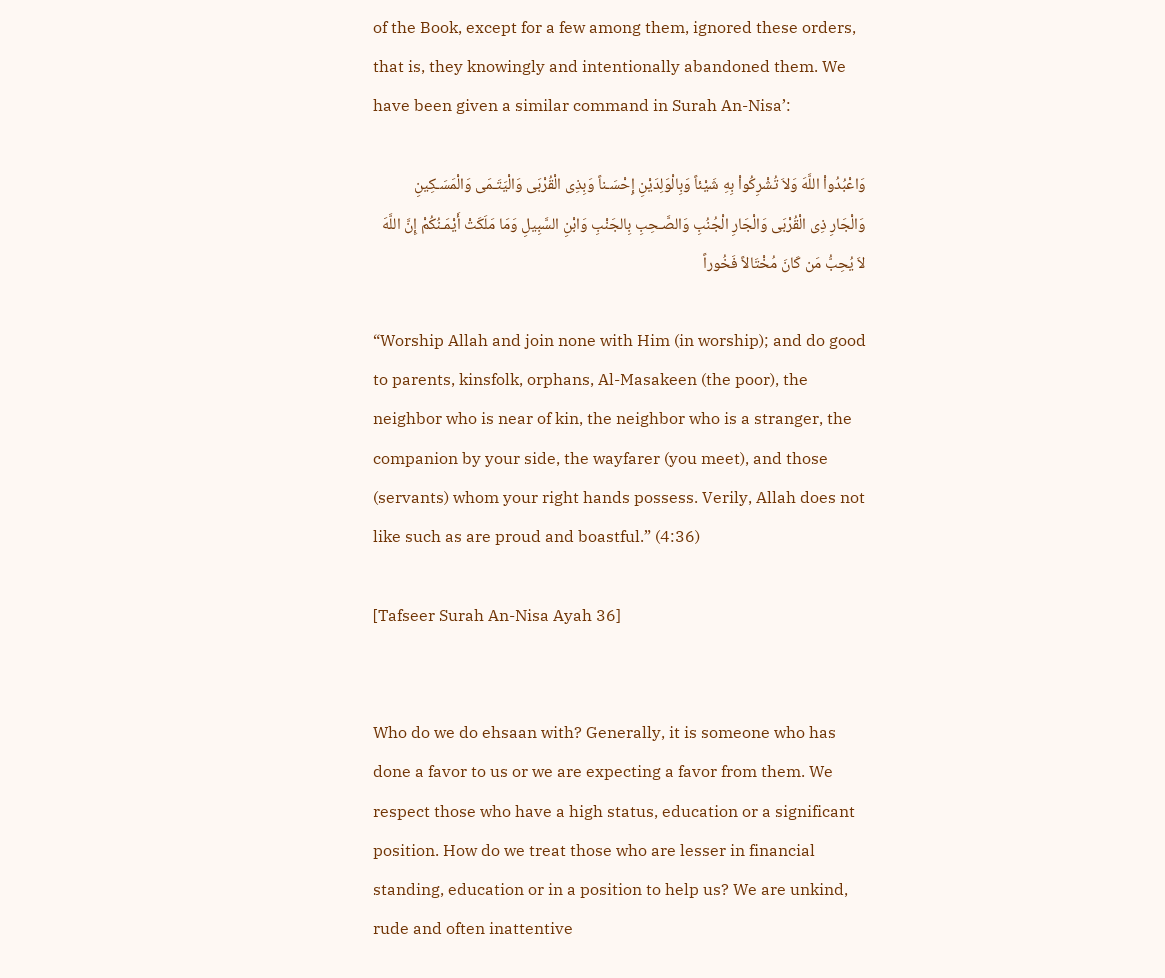of the Book, except for a few among them, ignored these orders, that is, they knowingly and intentionally abandoned them. We have been given a similar command in Surah An-Nisa’:

وَاعْبُدُواْ اللَّهَ وَلاَ تُشْرِكُواْ بِهِ شَيْئاً وَبِالْوَلِدَيْنِ إِحْسَـناً وَبِذِى الْقُرْبَى وَالْيَتَـمَى وَالْمَسَـكِينِ وَالْجَارِ ذِى الْقُرْبَى وَالْجَارِ الْجُنُبِ وَالصَّـحِبِ بِالجَنْبِ وَابْنِ السَّبِيلِ وَمَا مَلَكَتْ أَيْمَـنُكُمْ إِنَّ اللَّهَ لاَ يُحِبُّ مَن كَانَ مُخْتَالاً فَخُوراً

“Worship Allah and join none with Him (in worship); and do good to parents, kinsfolk, orphans, Al-Masakeen (the poor), the neighbor who is near of kin, the neighbor who is a stranger, the companion by your side, the wayfarer (you meet), and those (servants) whom your right hands possess. Verily, Allah does not like such as are proud and boastful.” (4:36)

[Tafseer Surah An-Nisa Ayah 36]


Who do we do ehsaan with? Generally, it is someone who has done a favor to us or we are expecting a favor from them. We respect those who have a high status, education or a significant position. How do we treat those who are lesser in financial standing, education or in a position to help us? We are unkind, rude and often inattentive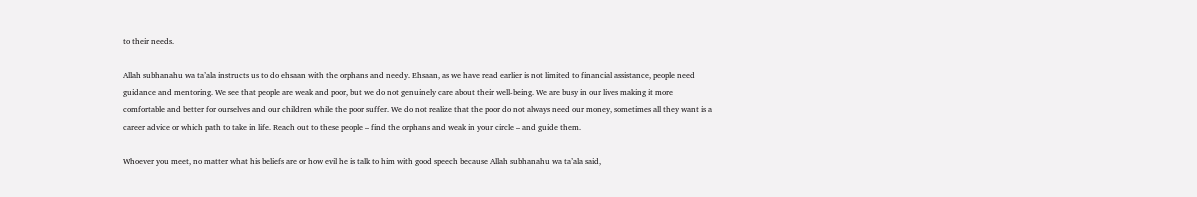to their needs.

Allah subhanahu wa ta’ala instructs us to do ehsaan with the orphans and needy. Ehsaan, as we have read earlier is not limited to financial assistance, people need guidance and mentoring. We see that people are weak and poor, but we do not genuinely care about their well-being. We are busy in our lives making it more comfortable and better for ourselves and our children while the poor suffer. We do not realize that the poor do not always need our money, sometimes all they want is a career advice or which path to take in life. Reach out to these people – find the orphans and weak in your circle – and guide them.

Whoever you meet, no matter what his beliefs are or how evil he is talk to him with good speech because Allah subhanahu wa ta’ala said,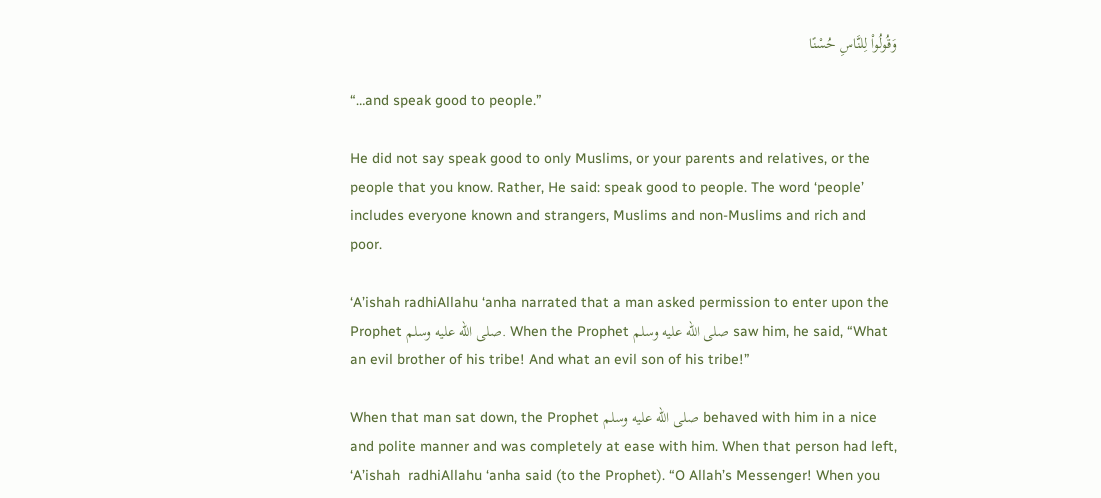وَقُولُواْ لِلنَّاسِ حُسْنًا

“…and speak good to people.”

He did not say speak good to only Muslims, or your parents and relatives, or the people that you know. Rather, He said: speak good to people. The word ‘people’ includes everyone known and strangers, Muslims and non-Muslims and rich and poor.

‘A’ishah radhiAllahu ‘anha narrated that a man asked permission to enter upon the Prophet صلى الله عليه وسلم. When the Prophet صلى الله عليه وسلم saw him, he said, “What an evil brother of his tribe! And what an evil son of his tribe!”

When that man sat down, the Prophet صلى الله عليه وسلم behaved with him in a nice and polite manner and was completely at ease with him. When that person had left, ‘A’ishah  radhiAllahu ‘anha said (to the Prophet). “O Allah’s Messenger! When you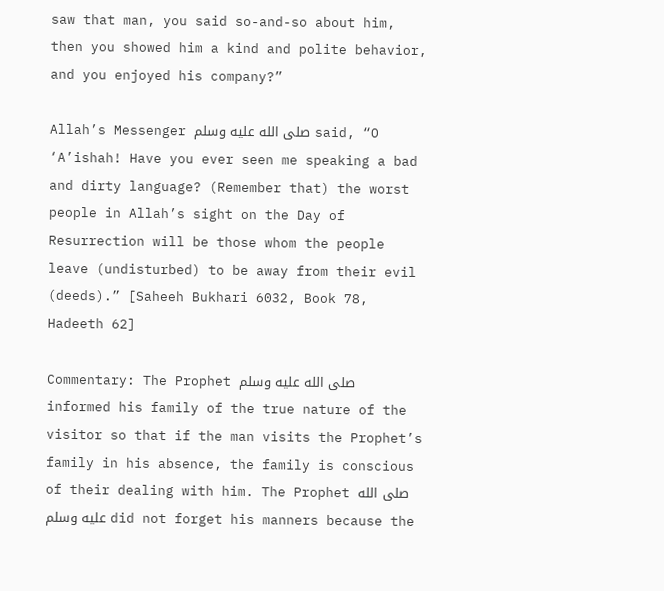saw that man, you said so-and-so about him, then you showed him a kind and polite behavior, and you enjoyed his company?”

Allah’s Messenger صلى الله عليه وسلم said, “O ‘A’ishah! Have you ever seen me speaking a bad and dirty language? (Remember that) the worst people in Allah’s sight on the Day of Resurrection will be those whom the people leave (undisturbed) to be away from their evil (deeds).” [Saheeh Bukhari 6032, Book 78, Hadeeth 62]

Commentary: The Prophet صلى الله عليه وسلم informed his family of the true nature of the visitor so that if the man visits the Prophet’s family in his absence, the family is conscious of their dealing with him. The Prophet صلى الله عليه وسلم did not forget his manners because the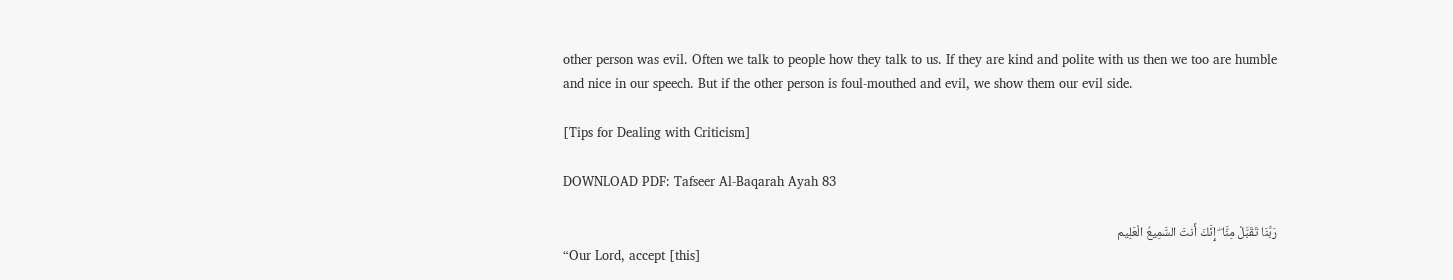other person was evil. Often we talk to people how they talk to us. If they are kind and polite with us then we too are humble and nice in our speech. But if the other person is foul-mouthed and evil, we show them our evil side.

[Tips for Dealing with Criticism]

DOWNLOAD PDF: Tafseer Al-Baqarah Ayah 83

رَبَّنَا تَقَبَّلْ مِنَّا ۖ إِنَّكَ أَنتَ السَّمِيعُ الْعَلِيم
“Our Lord, accept [this]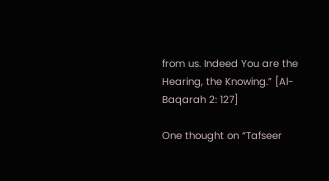from us. Indeed You are the Hearing, the Knowing.” [Al-Baqarah 2: 127]

One thought on “Tafseer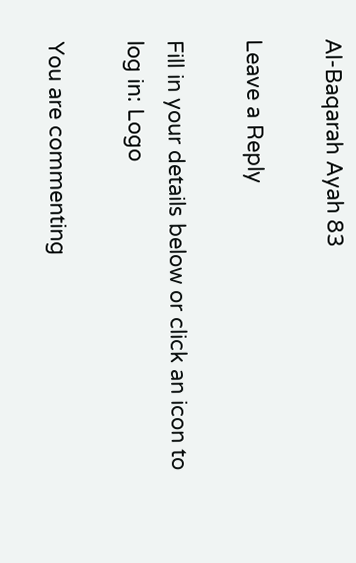Al-Baqarah Ayah 83

Leave a Reply

Fill in your details below or click an icon to log in: Logo

You are commenting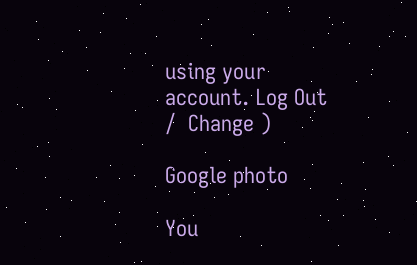using your account. Log Out /  Change )

Google photo

You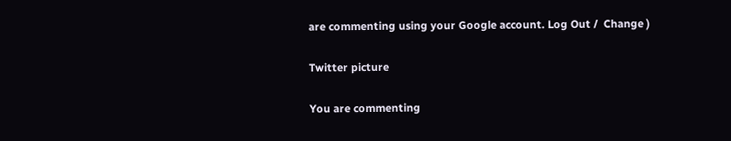are commenting using your Google account. Log Out /  Change )

Twitter picture

You are commenting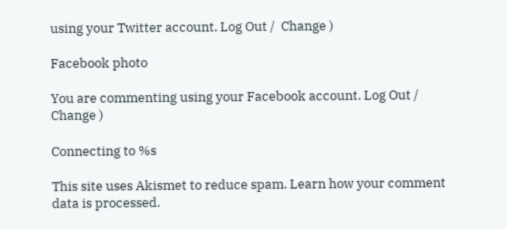using your Twitter account. Log Out /  Change )

Facebook photo

You are commenting using your Facebook account. Log Out /  Change )

Connecting to %s

This site uses Akismet to reduce spam. Learn how your comment data is processed.